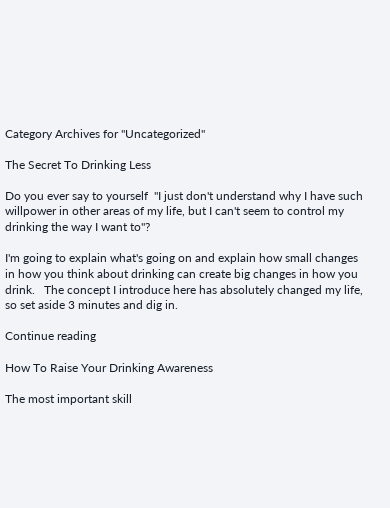Category Archives for "Uncategorized"

The Secret To Drinking Less

Do you ever say to yourself  "I just don't understand why I have such willpower in other areas of my life, but I can't seem to control my drinking the way I want to"?

I'm going to explain what's going on and explain how small changes in how you think about drinking can create big changes in how you drink.   The concept I introduce here has absolutely changed my life, so set aside 3 minutes and dig in.

Continue reading

How To Raise Your Drinking Awareness

The most important skill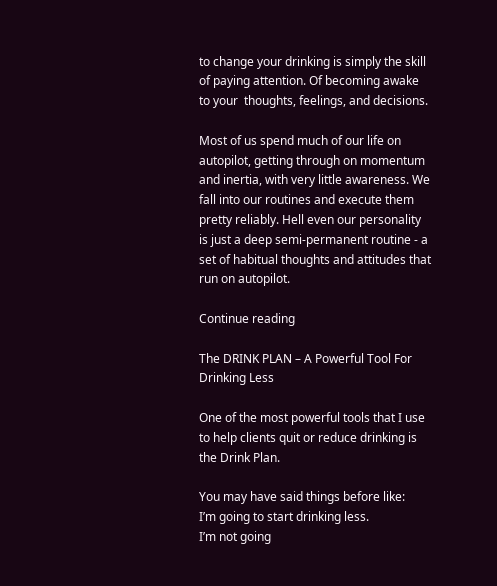to change your drinking is simply the skill of paying attention. Of becoming awake to your  thoughts, feelings, and decisions.

Most of us spend much of our life on autopilot, getting through on momentum and inertia, with very little awareness. We fall into our routines and execute them pretty reliably. Hell even our personality is just a deep semi-permanent routine - a set of habitual thoughts and attitudes that run on autopilot.

Continue reading

The DRINK PLAN – A Powerful Tool For Drinking Less

One of the most powerful tools that I use to help clients quit or reduce drinking is the Drink Plan.

You may have said things before like:
I’m going to start drinking less.
I’m not going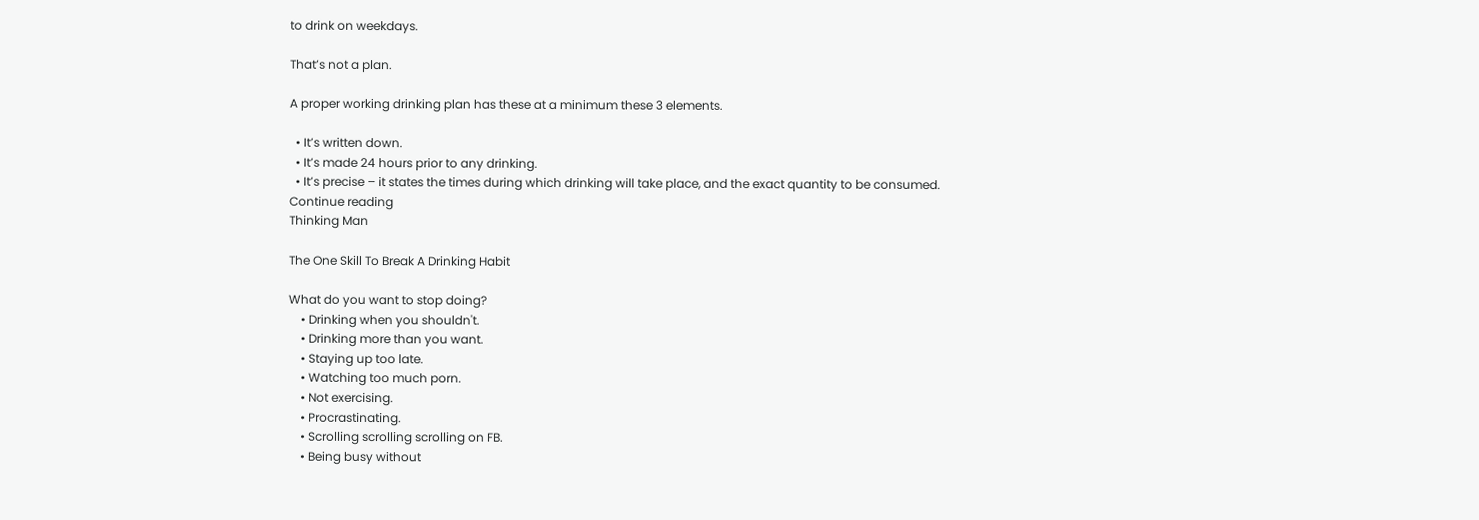to drink on weekdays.

That’s not a plan.

A proper working drinking plan has these at a minimum these 3 elements.

  • It’s written down.
  • It’s made 24 hours prior to any drinking.
  • It’s precise – it states the times during which drinking will take place, and the exact quantity to be consumed.
Continue reading
Thinking Man

The One Skill To Break A Drinking Habit

What do you want to stop doing?
    • Drinking when you shouldn't.
    • Drinking more than you want.
    • Staying up too late.
    • Watching too much porn.
    • Not exercising.
    • Procrastinating.
    • Scrolling scrolling scrolling on FB.
    • Being busy without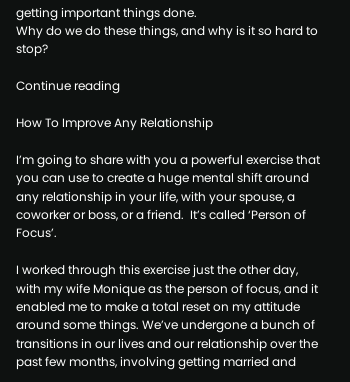getting important things done.
Why do we do these things, and why is it so hard to stop?

Continue reading

How To Improve Any Relationship

I’m going to share with you a powerful exercise that you can use to create a huge mental shift around any relationship in your life, with your spouse, a coworker or boss, or a friend.  It’s called ‘Person of Focus’.

I worked through this exercise just the other day, with my wife Monique as the person of focus, and it enabled me to make a total reset on my attitude around some things. We’ve undergone a bunch of transitions in our lives and our relationship over the past few months, involving getting married and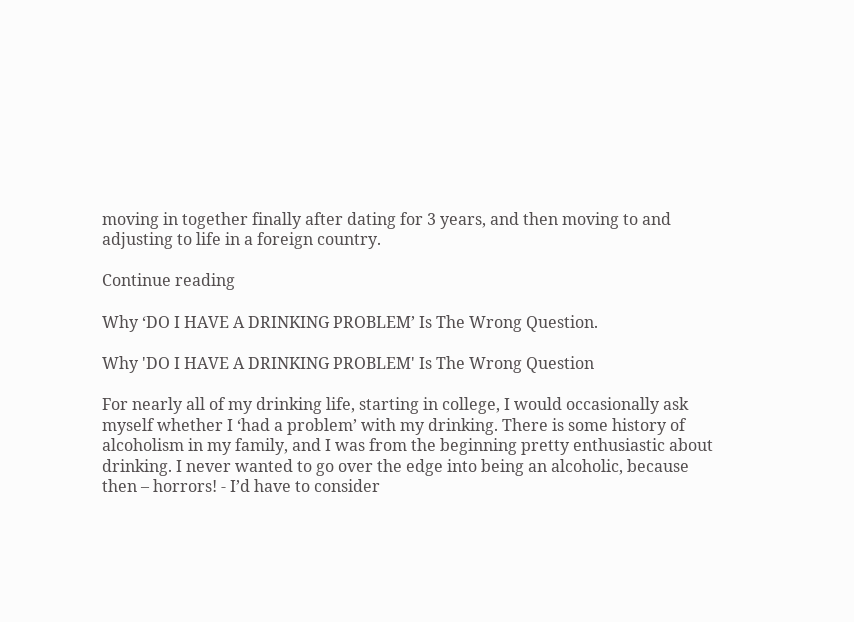moving in together finally after dating for 3 years, and then moving to and adjusting to life in a foreign country.

Continue reading

Why ‘DO I HAVE A DRINKING PROBLEM’ Is The Wrong Question.

Why 'DO I HAVE A DRINKING PROBLEM' Is The Wrong Question

For nearly all of my drinking life, starting in college, I would occasionally ask myself whether I ‘had a problem’ with my drinking. There is some history of alcoholism in my family, and I was from the beginning pretty enthusiastic about drinking. I never wanted to go over the edge into being an alcoholic, because then – horrors! - I’d have to consider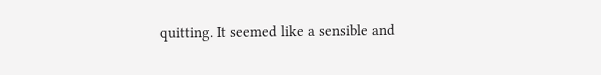quitting. It seemed like a sensible and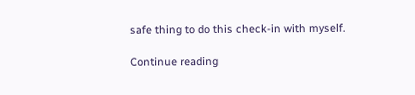safe thing to do this check-in with myself.

Continue reading